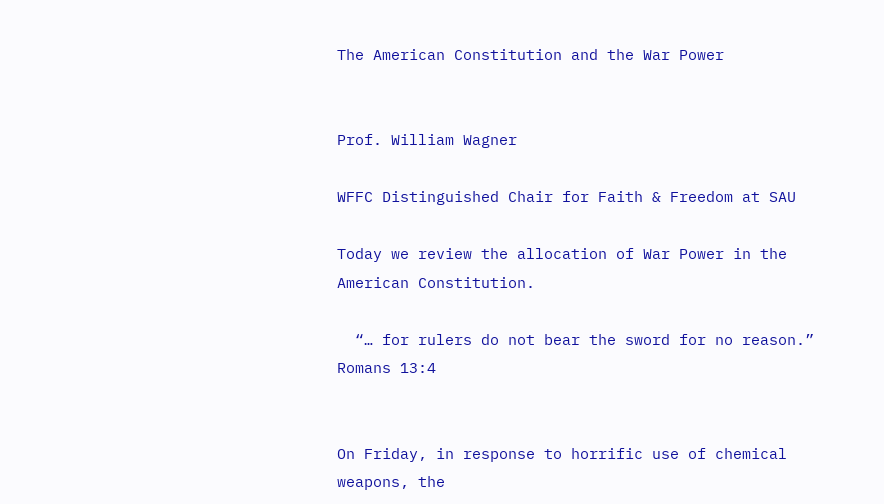The American Constitution and the War Power


Prof. William Wagner

WFFC Distinguished Chair for Faith & Freedom at SAU

Today we review the allocation of War Power in the American Constitution.

  “… for rulers do not bear the sword for no reason.” Romans 13:4


On Friday, in response to horrific use of chemical weapons, the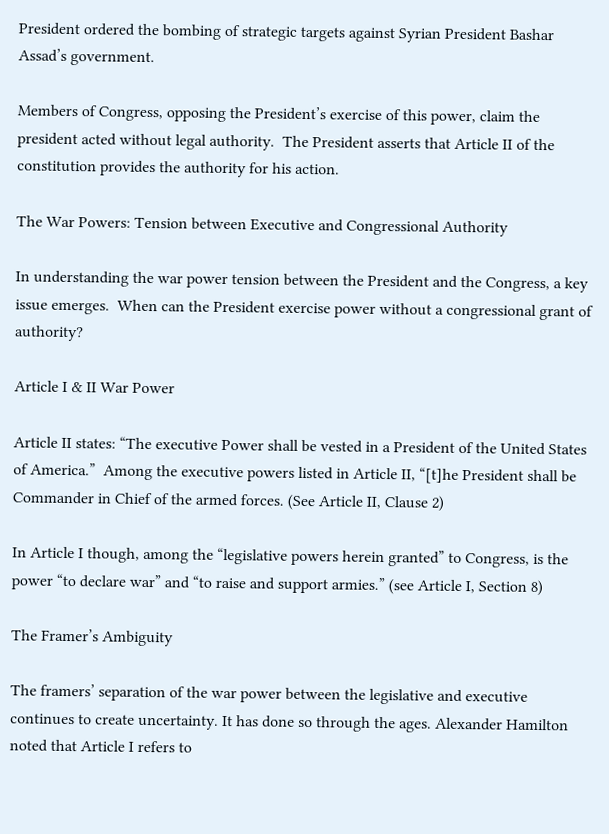President ordered the bombing of strategic targets against Syrian President Bashar Assad’s government.

Members of Congress, opposing the President’s exercise of this power, claim the president acted without legal authority.  The President asserts that Article II of the constitution provides the authority for his action.

The War Powers: Tension between Executive and Congressional Authority

In understanding the war power tension between the President and the Congress, a key issue emerges.  When can the President exercise power without a congressional grant of authority?

Article I & II War Power

Article II states: “The executive Power shall be vested in a President of the United States of America.”  Among the executive powers listed in Article II, “[t]he President shall be Commander in Chief of the armed forces. (See Article II, Clause 2)

In Article I though, among the “legislative powers herein granted” to Congress, is the power “to declare war” and “to raise and support armies.” (see Article I, Section 8)

The Framer’s Ambiguity

The framers’ separation of the war power between the legislative and executive continues to create uncertainty. It has done so through the ages. Alexander Hamilton noted that Article I refers to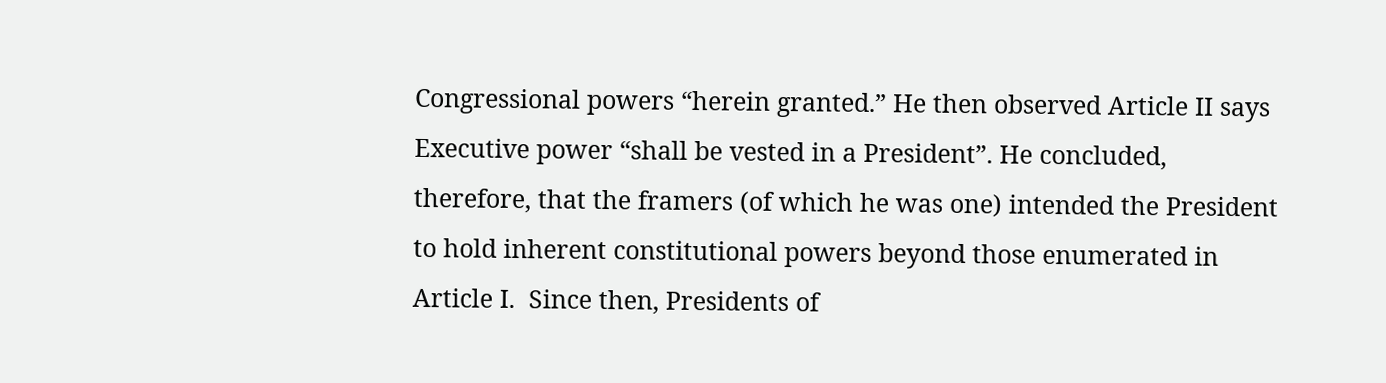Congressional powers “herein granted.” He then observed Article II says Executive power “shall be vested in a President”. He concluded, therefore, that the framers (of which he was one) intended the President to hold inherent constitutional powers beyond those enumerated in Article I.  Since then, Presidents of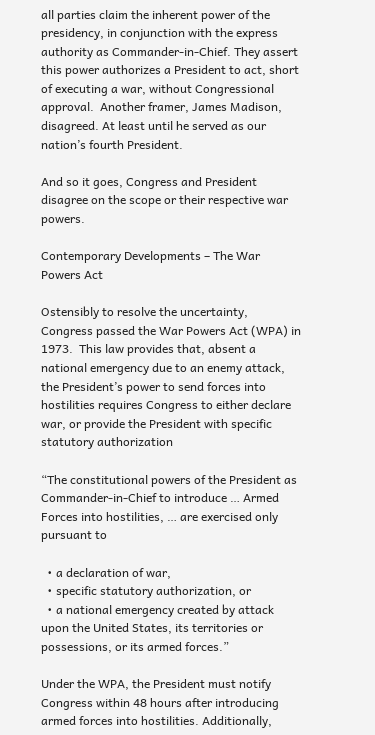all parties claim the inherent power of the presidency, in conjunction with the express authority as Commander-in-Chief. They assert this power authorizes a President to act, short of executing a war, without Congressional approval.  Another framer, James Madison, disagreed. At least until he served as our nation’s fourth President.

And so it goes, Congress and President disagree on the scope or their respective war powers.

Contemporary Developments – The War Powers Act

Ostensibly to resolve the uncertainty, Congress passed the War Powers Act (WPA) in 1973.  This law provides that, absent a national emergency due to an enemy attack, the President’s power to send forces into hostilities requires Congress to either declare war, or provide the President with specific statutory authorization

“The constitutional powers of the President as Commander-in-Chief to introduce … Armed Forces into hostilities, … are exercised only pursuant to

  • a declaration of war,
  • specific statutory authorization, or
  • a national emergency created by attack upon the United States, its territories or possessions, or its armed forces.”

Under the WPA, the President must notify Congress within 48 hours after introducing armed forces into hostilities. Additionally,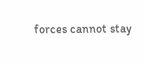forces cannot stay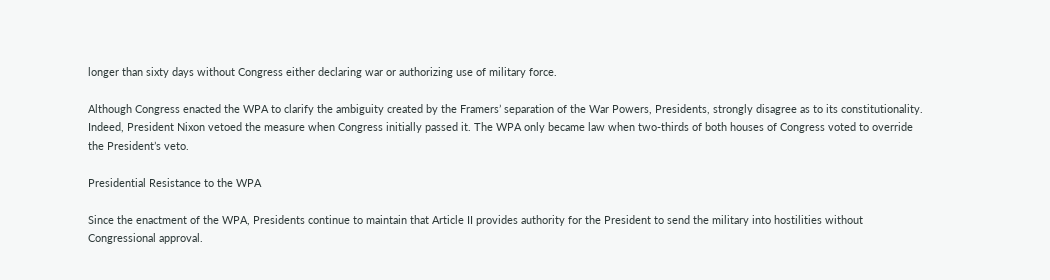longer than sixty days without Congress either declaring war or authorizing use of military force.

Although Congress enacted the WPA to clarify the ambiguity created by the Framers’ separation of the War Powers, Presidents, strongly disagree as to its constitutionality.  Indeed, President Nixon vetoed the measure when Congress initially passed it. The WPA only became law when two-thirds of both houses of Congress voted to override the President’s veto.

Presidential Resistance to the WPA

Since the enactment of the WPA, Presidents continue to maintain that Article II provides authority for the President to send the military into hostilities without Congressional approval.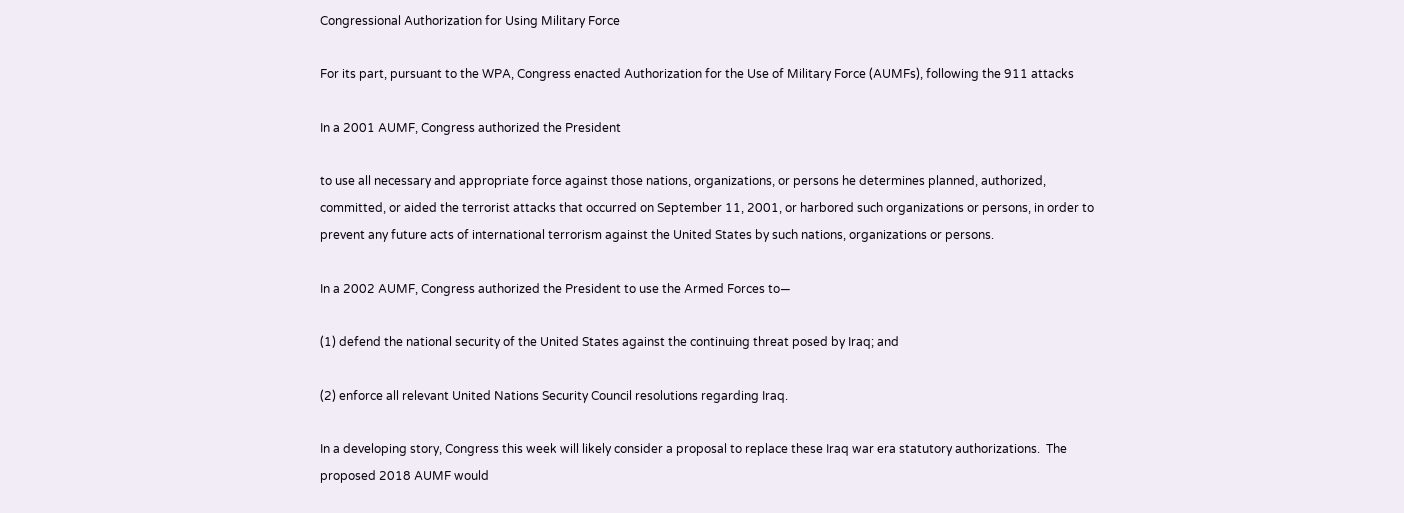Congressional Authorization for Using Military Force

For its part, pursuant to the WPA, Congress enacted Authorization for the Use of Military Force (AUMFs), following the 911 attacks

In a 2001 AUMF, Congress authorized the President

to use all necessary and appropriate force against those nations, organizations, or persons he determines planned, authorized, committed, or aided the terrorist attacks that occurred on September 11, 2001, or harbored such organizations or persons, in order to prevent any future acts of international terrorism against the United States by such nations, organizations or persons.

In a 2002 AUMF, Congress authorized the President to use the Armed Forces to—

(1) defend the national security of the United States against the continuing threat posed by Iraq; and

(2) enforce all relevant United Nations Security Council resolutions regarding Iraq.

In a developing story, Congress this week will likely consider a proposal to replace these Iraq war era statutory authorizations.  The proposed 2018 AUMF would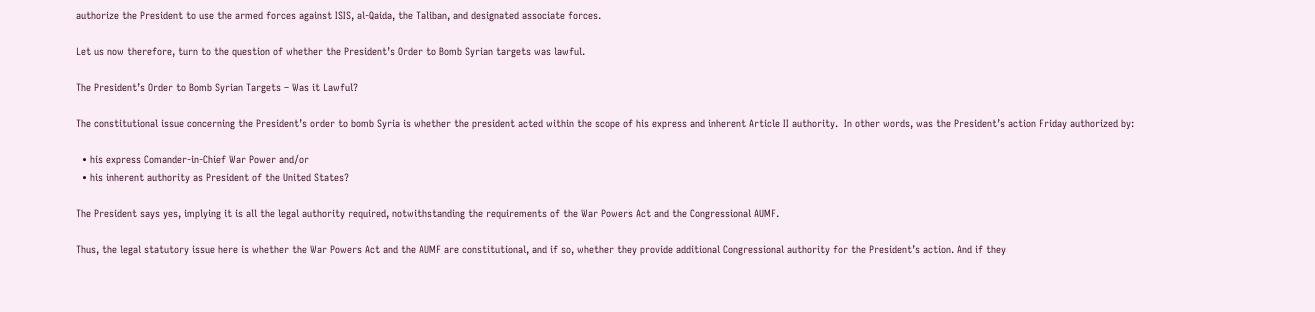authorize the President to use the armed forces against ISIS, al-Qaida, the Taliban, and designated associate forces.

Let us now therefore, turn to the question of whether the President’s Order to Bomb Syrian targets was lawful.

The President’s Order to Bomb Syrian Targets – Was it Lawful?

The constitutional issue concerning the President’s order to bomb Syria is whether the president acted within the scope of his express and inherent Article II authority.  In other words, was the President’s action Friday authorized by:

  • his express Comander-in-Chief War Power and/or
  • his inherent authority as President of the United States?

The President says yes, implying it is all the legal authority required, notwithstanding the requirements of the War Powers Act and the Congressional AUMF.

Thus, the legal statutory issue here is whether the War Powers Act and the AUMF are constitutional, and if so, whether they provide additional Congressional authority for the President’s action. And if they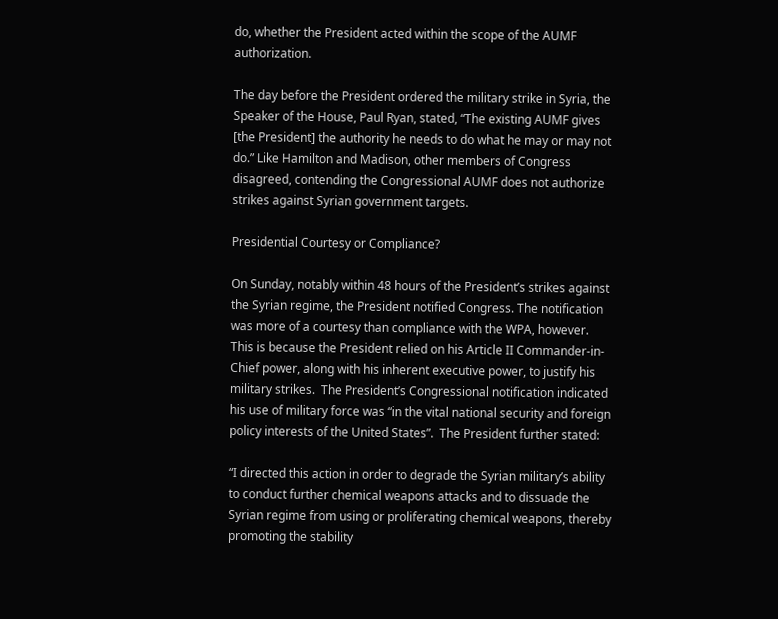do, whether the President acted within the scope of the AUMF authorization.

The day before the President ordered the military strike in Syria, the Speaker of the House, Paul Ryan, stated, “The existing AUMF gives [the President] the authority he needs to do what he may or may not do.” Like Hamilton and Madison, other members of Congress disagreed, contending the Congressional AUMF does not authorize strikes against Syrian government targets.

Presidential Courtesy or Compliance?

On Sunday, notably within 48 hours of the President’s strikes against the Syrian regime, the President notified Congress. The notification was more of a courtesy than compliance with the WPA, however.   This is because the President relied on his Article II Commander-in-Chief power, along with his inherent executive power, to justify his military strikes.  The President’s Congressional notification indicated his use of military force was “in the vital national security and foreign policy interests of the United States”.  The President further stated:

“I directed this action in order to degrade the Syrian military’s ability to conduct further chemical weapons attacks and to dissuade the Syrian regime from using or proliferating chemical weapons, thereby promoting the stability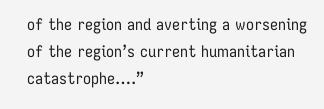of the region and averting a worsening of the region’s current humanitarian catastrophe….”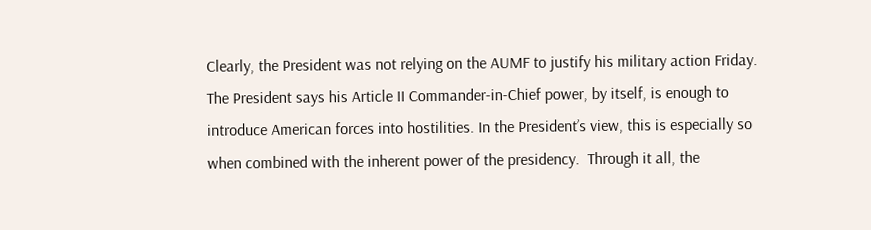Clearly, the President was not relying on the AUMF to justify his military action Friday.  The President says his Article II Commander-in-Chief power, by itself, is enough to introduce American forces into hostilities. In the President’s view, this is especially so when combined with the inherent power of the presidency.  Through it all, the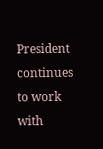President continues to work with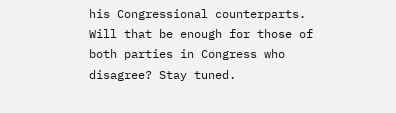his Congressional counterparts. Will that be enough for those of both parties in Congress who disagree? Stay tuned.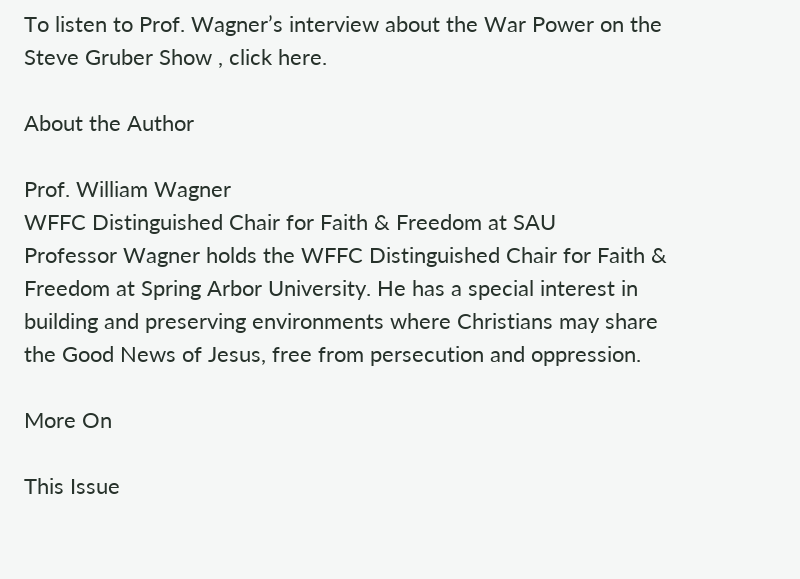To listen to Prof. Wagner’s interview about the War Power on the Steve Gruber Show , click here.

About the Author

Prof. William Wagner
WFFC Distinguished Chair for Faith & Freedom at SAU
Professor Wagner holds the WFFC Distinguished Chair for Faith & Freedom at Spring Arbor University. He has a special interest in building and preserving environments where Christians may share the Good News of Jesus, free from persecution and oppression.

More On

This Issue